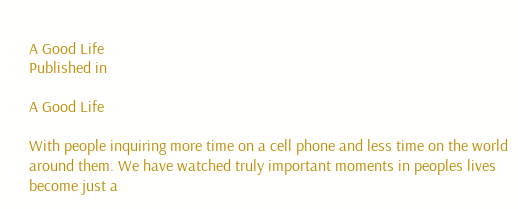A Good Life
Published in

A Good Life

With people inquiring more time on a cell phone and less time on the world around them. We have watched truly important moments in peoples lives become just a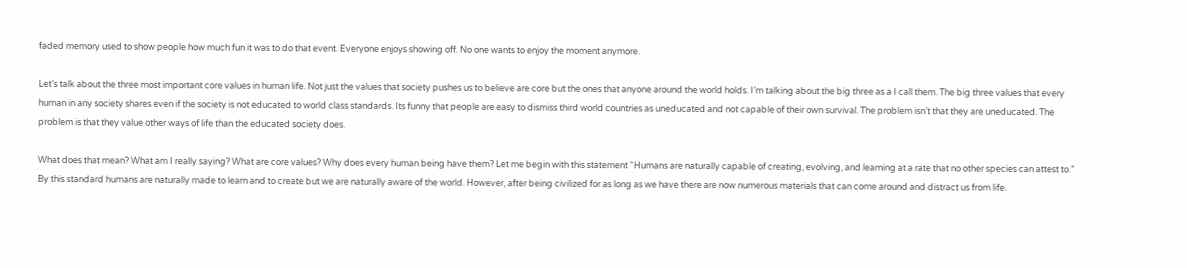faded memory used to show people how much fun it was to do that event. Everyone enjoys showing off. No one wants to enjoy the moment anymore.

Let’s talk about the three most important core values in human life. Not just the values that society pushes us to believe are core but the ones that anyone around the world holds. I’m talking about the big three as a I call them. The big three values that every human in any society shares even if the society is not educated to world class standards. Its funny that people are easy to dismiss third world countries as uneducated and not capable of their own survival. The problem isn’t that they are uneducated. The problem is that they value other ways of life than the educated society does.

What does that mean? What am I really saying? What are core values? Why does every human being have them? Let me begin with this statement “Humans are naturally capable of creating, evolving, and learning at a rate that no other species can attest to.” By this standard humans are naturally made to learn and to create but we are naturally aware of the world. However, after being civilized for as long as we have there are now numerous materials that can come around and distract us from life.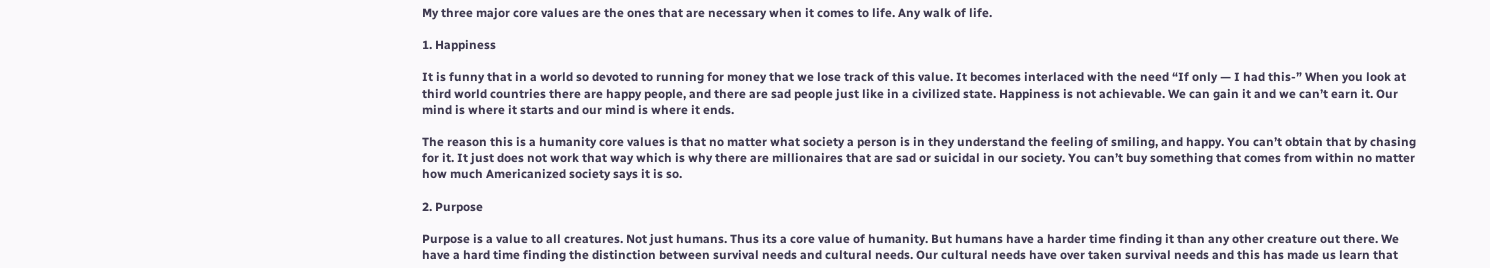My three major core values are the ones that are necessary when it comes to life. Any walk of life.

1. Happiness

It is funny that in a world so devoted to running for money that we lose track of this value. It becomes interlaced with the need “If only — I had this-” When you look at third world countries there are happy people, and there are sad people just like in a civilized state. Happiness is not achievable. We can gain it and we can’t earn it. Our mind is where it starts and our mind is where it ends.

The reason this is a humanity core values is that no matter what society a person is in they understand the feeling of smiling, and happy. You can’t obtain that by chasing for it. It just does not work that way which is why there are millionaires that are sad or suicidal in our society. You can’t buy something that comes from within no matter how much Americanized society says it is so.

2. Purpose

Purpose is a value to all creatures. Not just humans. Thus its a core value of humanity. But humans have a harder time finding it than any other creature out there. We have a hard time finding the distinction between survival needs and cultural needs. Our cultural needs have over taken survival needs and this has made us learn that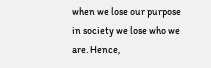when we lose our purpose in society we lose who we are. Hence,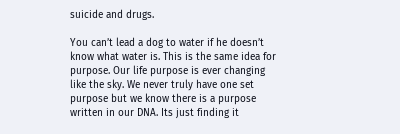suicide and drugs.

You can’t lead a dog to water if he doesn’t know what water is. This is the same idea for purpose. Our life purpose is ever changing like the sky. We never truly have one set purpose but we know there is a purpose written in our DNA. Its just finding it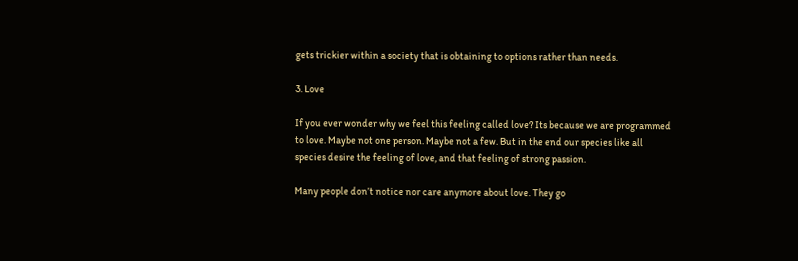gets trickier within a society that is obtaining to options rather than needs.

3. Love

If you ever wonder why we feel this feeling called love? Its because we are programmed to love. Maybe not one person. Maybe not a few. But in the end our species like all species desire the feeling of love, and that feeling of strong passion.

Many people don’t notice nor care anymore about love. They go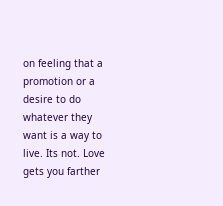on feeling that a promotion or a desire to do whatever they want is a way to live. Its not. Love gets you farther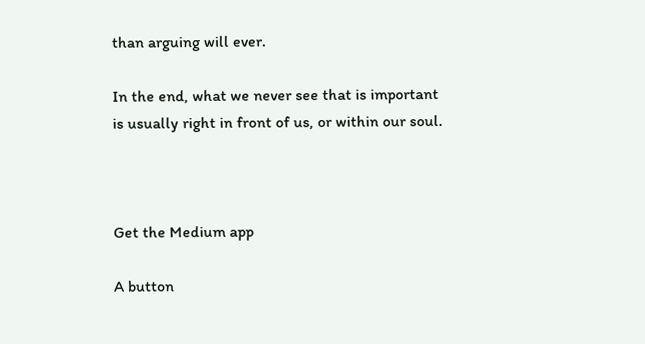than arguing will ever.

In the end, what we never see that is important is usually right in front of us, or within our soul.



Get the Medium app

A button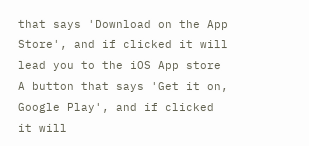that says 'Download on the App Store', and if clicked it will lead you to the iOS App store
A button that says 'Get it on, Google Play', and if clicked it will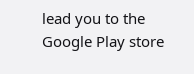lead you to the Google Play store